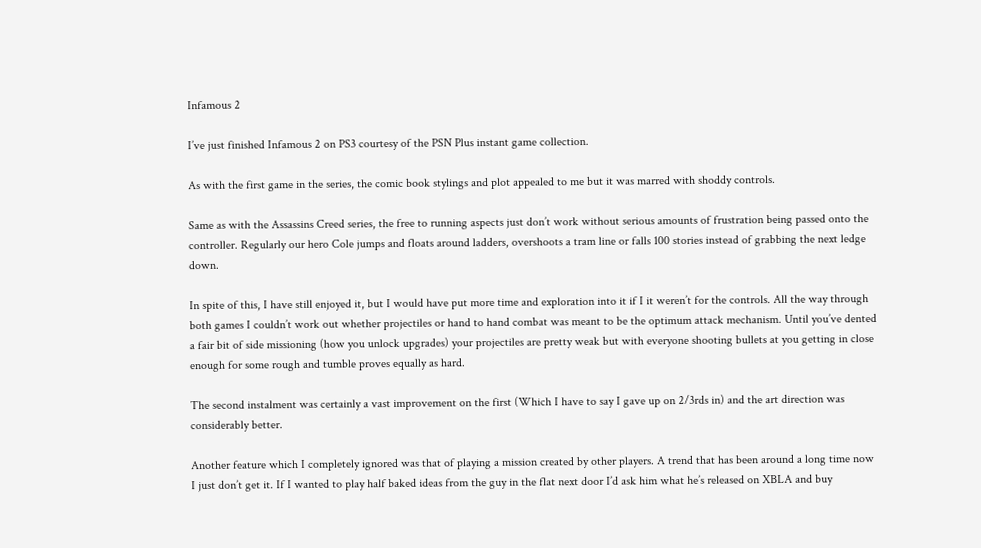Infamous 2

I’ve just finished Infamous 2 on PS3 courtesy of the PSN Plus instant game collection.

As with the first game in the series, the comic book stylings and plot appealed to me but it was marred with shoddy controls.

Same as with the Assassins Creed series, the free to running aspects just don’t work without serious amounts of frustration being passed onto the controller. Regularly our hero Cole jumps and floats around ladders, overshoots a tram line or falls 100 stories instead of grabbing the next ledge down.

In spite of this, I have still enjoyed it, but I would have put more time and exploration into it if I it weren’t for the controls. All the way through both games I couldn’t work out whether projectiles or hand to hand combat was meant to be the optimum attack mechanism. Until you’ve dented a fair bit of side missioning (how you unlock upgrades) your projectiles are pretty weak but with everyone shooting bullets at you getting in close enough for some rough and tumble proves equally as hard.

The second instalment was certainly a vast improvement on the first (Which I have to say I gave up on 2/3rds in) and the art direction was considerably better.

Another feature which I completely ignored was that of playing a mission created by other players. A trend that has been around a long time now I just don’t get it. If I wanted to play half baked ideas from the guy in the flat next door I’d ask him what he’s released on XBLA and buy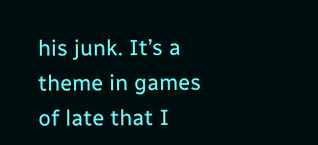his junk. It’s a theme in games of late that I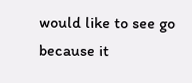would like to see go because it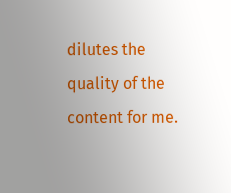dilutes the quality of the content for me.